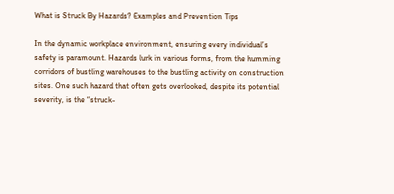What is Struck By Hazards? Examples and Prevention Tips

In the dynamic workplace environment, ensuring every individual’s safety is paramount. Hazards lurk in various forms, from the humming corridors of bustling warehouses to the bustling activity on construction sites. One such hazard that often gets overlooked, despite its potential severity, is the “struck-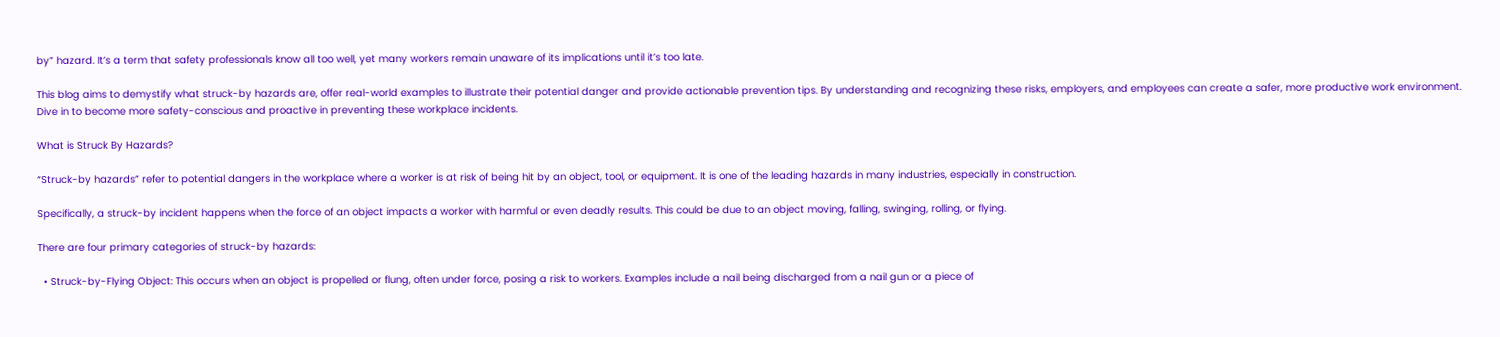by” hazard. It’s a term that safety professionals know all too well, yet many workers remain unaware of its implications until it’s too late.

This blog aims to demystify what struck-by hazards are, offer real-world examples to illustrate their potential danger and provide actionable prevention tips. By understanding and recognizing these risks, employers, and employees can create a safer, more productive work environment. Dive in to become more safety-conscious and proactive in preventing these workplace incidents.

What is Struck By Hazards?

“Struck-by hazards” refer to potential dangers in the workplace where a worker is at risk of being hit by an object, tool, or equipment. It is one of the leading hazards in many industries, especially in construction.

Specifically, a struck-by incident happens when the force of an object impacts a worker with harmful or even deadly results. This could be due to an object moving, falling, swinging, rolling, or flying.

There are four primary categories of struck-by hazards:

  • Struck-by-Flying Object: This occurs when an object is propelled or flung, often under force, posing a risk to workers. Examples include a nail being discharged from a nail gun or a piece of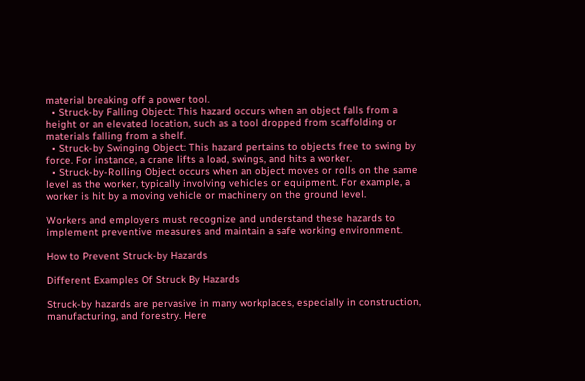material breaking off a power tool.
  • Struck-by Falling Object: This hazard occurs when an object falls from a height or an elevated location, such as a tool dropped from scaffolding or materials falling from a shelf.
  • Struck-by Swinging Object: This hazard pertains to objects free to swing by force. For instance, a crane lifts a load, swings, and hits a worker.
  • Struck-by-Rolling Object occurs when an object moves or rolls on the same level as the worker, typically involving vehicles or equipment. For example, a worker is hit by a moving vehicle or machinery on the ground level.

Workers and employers must recognize and understand these hazards to implement preventive measures and maintain a safe working environment.

How to Prevent Struck-by Hazards

Different Examples Of Struck By Hazards

Struck-by hazards are pervasive in many workplaces, especially in construction, manufacturing, and forestry. Here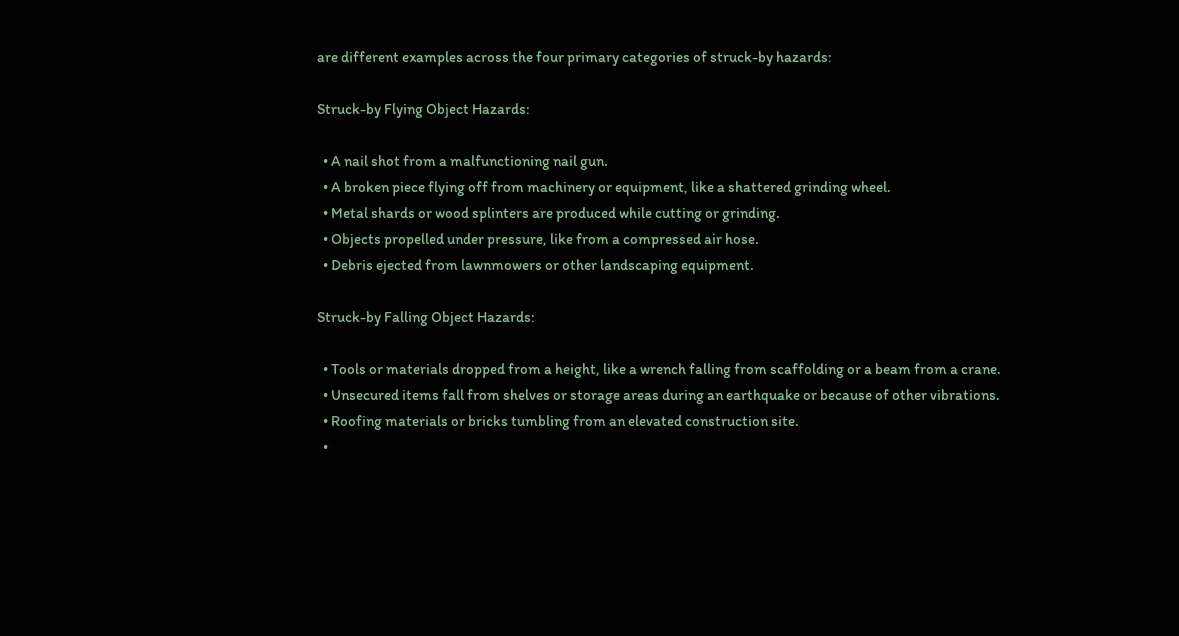are different examples across the four primary categories of struck-by hazards:

Struck-by Flying Object Hazards:

  • A nail shot from a malfunctioning nail gun.
  • A broken piece flying off from machinery or equipment, like a shattered grinding wheel.
  • Metal shards or wood splinters are produced while cutting or grinding.
  • Objects propelled under pressure, like from a compressed air hose.
  • Debris ejected from lawnmowers or other landscaping equipment.

Struck-by Falling Object Hazards:

  • Tools or materials dropped from a height, like a wrench falling from scaffolding or a beam from a crane.
  • Unsecured items fall from shelves or storage areas during an earthquake or because of other vibrations.
  • Roofing materials or bricks tumbling from an elevated construction site.
  •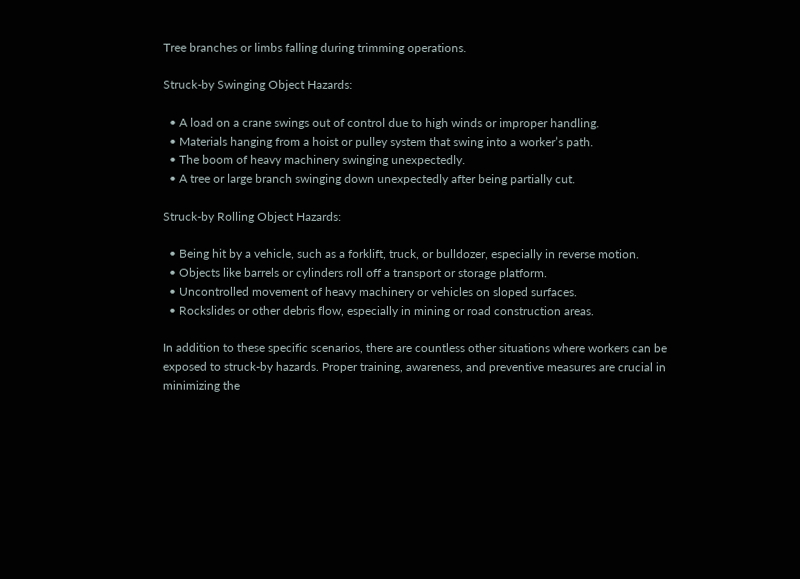Tree branches or limbs falling during trimming operations.

Struck-by Swinging Object Hazards:

  • A load on a crane swings out of control due to high winds or improper handling.
  • Materials hanging from a hoist or pulley system that swing into a worker’s path.
  • The boom of heavy machinery swinging unexpectedly.
  • A tree or large branch swinging down unexpectedly after being partially cut.

Struck-by Rolling Object Hazards:

  • Being hit by a vehicle, such as a forklift, truck, or bulldozer, especially in reverse motion.
  • Objects like barrels or cylinders roll off a transport or storage platform.
  • Uncontrolled movement of heavy machinery or vehicles on sloped surfaces.
  • Rockslides or other debris flow, especially in mining or road construction areas.

In addition to these specific scenarios, there are countless other situations where workers can be exposed to struck-by hazards. Proper training, awareness, and preventive measures are crucial in minimizing the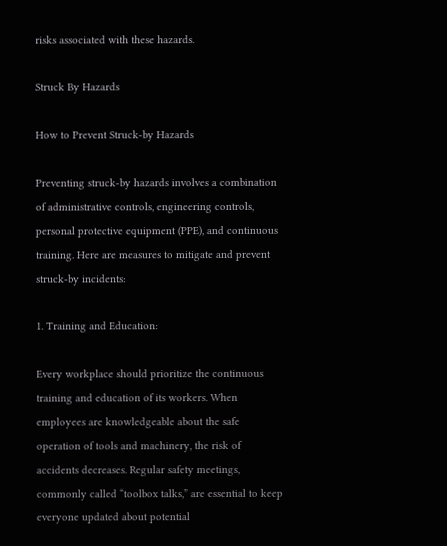risks associated with these hazards.

Struck By Hazards

How to Prevent Struck-by Hazards

Preventing struck-by hazards involves a combination of administrative controls, engineering controls, personal protective equipment (PPE), and continuous training. Here are measures to mitigate and prevent struck-by incidents:

1. Training and Education:

Every workplace should prioritize the continuous training and education of its workers. When employees are knowledgeable about the safe operation of tools and machinery, the risk of accidents decreases. Regular safety meetings, commonly called “toolbox talks,” are essential to keep everyone updated about potential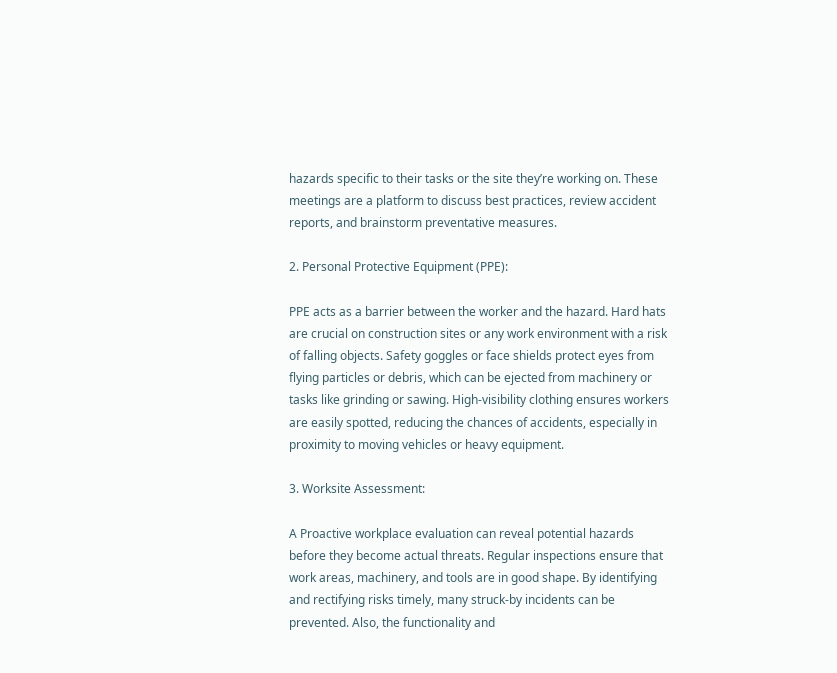hazards specific to their tasks or the site they’re working on. These meetings are a platform to discuss best practices, review accident reports, and brainstorm preventative measures.

2. Personal Protective Equipment (PPE):

PPE acts as a barrier between the worker and the hazard. Hard hats are crucial on construction sites or any work environment with a risk of falling objects. Safety goggles or face shields protect eyes from flying particles or debris, which can be ejected from machinery or tasks like grinding or sawing. High-visibility clothing ensures workers are easily spotted, reducing the chances of accidents, especially in proximity to moving vehicles or heavy equipment.

3. Worksite Assessment:

A Proactive workplace evaluation can reveal potential hazards before they become actual threats. Regular inspections ensure that work areas, machinery, and tools are in good shape. By identifying and rectifying risks timely, many struck-by incidents can be prevented. Also, the functionality and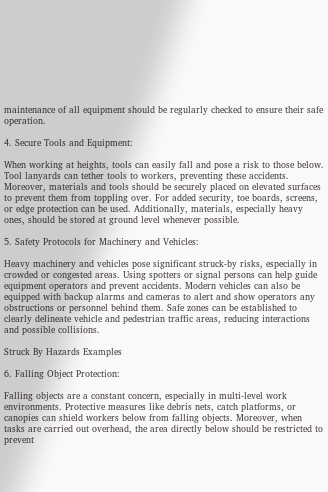maintenance of all equipment should be regularly checked to ensure their safe operation.

4. Secure Tools and Equipment:

When working at heights, tools can easily fall and pose a risk to those below. Tool lanyards can tether tools to workers, preventing these accidents. Moreover, materials and tools should be securely placed on elevated surfaces to prevent them from toppling over. For added security, toe boards, screens, or edge protection can be used. Additionally, materials, especially heavy ones, should be stored at ground level whenever possible.

5. Safety Protocols for Machinery and Vehicles:

Heavy machinery and vehicles pose significant struck-by risks, especially in crowded or congested areas. Using spotters or signal persons can help guide equipment operators and prevent accidents. Modern vehicles can also be equipped with backup alarms and cameras to alert and show operators any obstructions or personnel behind them. Safe zones can be established to clearly delineate vehicle and pedestrian traffic areas, reducing interactions and possible collisions.

Struck By Hazards Examples

6. Falling Object Protection:

Falling objects are a constant concern, especially in multi-level work environments. Protective measures like debris nets, catch platforms, or canopies can shield workers below from falling objects. Moreover, when tasks are carried out overhead, the area directly below should be restricted to prevent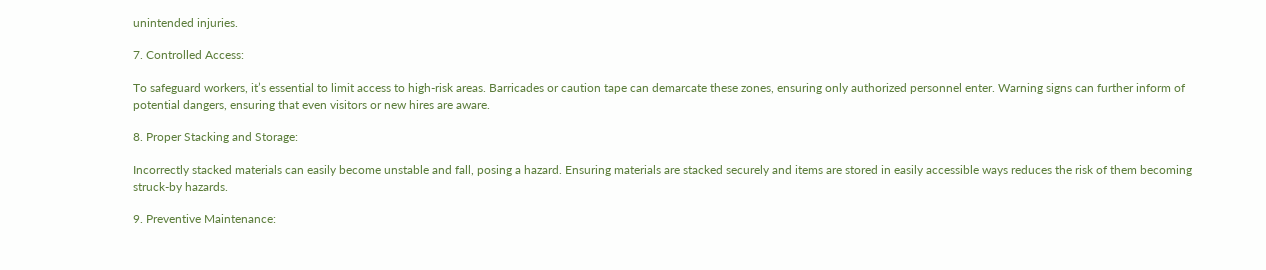unintended injuries.

7. Controlled Access:

To safeguard workers, it’s essential to limit access to high-risk areas. Barricades or caution tape can demarcate these zones, ensuring only authorized personnel enter. Warning signs can further inform of potential dangers, ensuring that even visitors or new hires are aware.

8. Proper Stacking and Storage:

Incorrectly stacked materials can easily become unstable and fall, posing a hazard. Ensuring materials are stacked securely and items are stored in easily accessible ways reduces the risk of them becoming struck-by hazards.

9. Preventive Maintenance: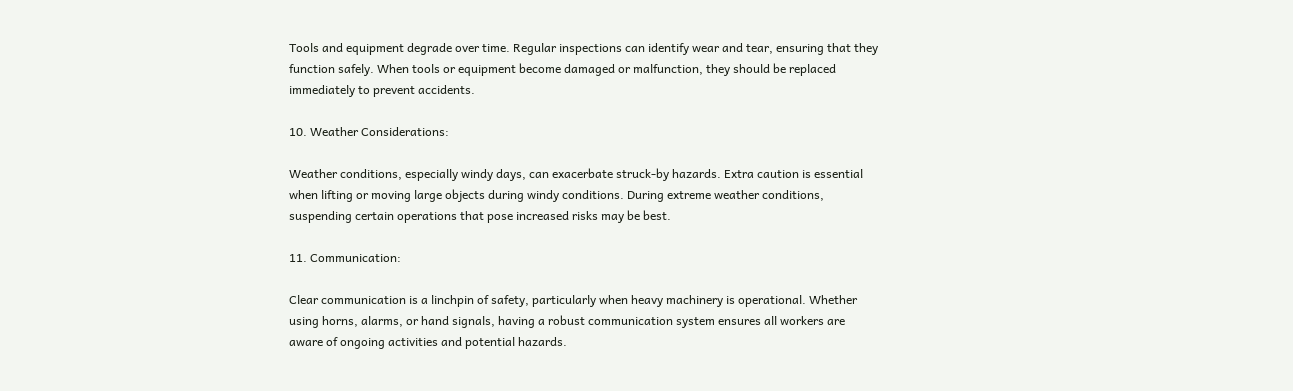Tools and equipment degrade over time. Regular inspections can identify wear and tear, ensuring that they function safely. When tools or equipment become damaged or malfunction, they should be replaced immediately to prevent accidents.

10. Weather Considerations:

Weather conditions, especially windy days, can exacerbate struck-by hazards. Extra caution is essential when lifting or moving large objects during windy conditions. During extreme weather conditions, suspending certain operations that pose increased risks may be best.

11. Communication:

Clear communication is a linchpin of safety, particularly when heavy machinery is operational. Whether using horns, alarms, or hand signals, having a robust communication system ensures all workers are aware of ongoing activities and potential hazards.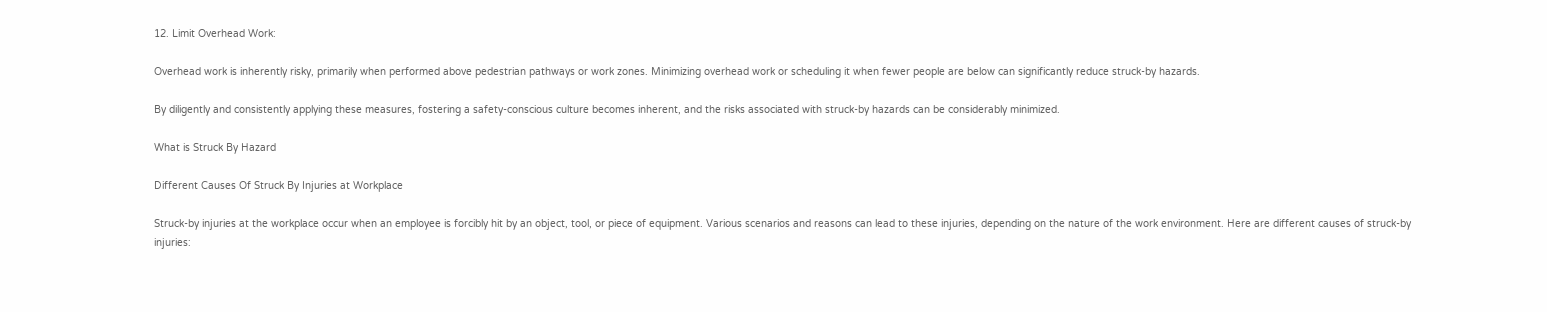12. Limit Overhead Work:

Overhead work is inherently risky, primarily when performed above pedestrian pathways or work zones. Minimizing overhead work or scheduling it when fewer people are below can significantly reduce struck-by hazards.

By diligently and consistently applying these measures, fostering a safety-conscious culture becomes inherent, and the risks associated with struck-by hazards can be considerably minimized.

What is Struck By Hazard

Different Causes Of Struck By Injuries at Workplace

Struck-by injuries at the workplace occur when an employee is forcibly hit by an object, tool, or piece of equipment. Various scenarios and reasons can lead to these injuries, depending on the nature of the work environment. Here are different causes of struck-by injuries: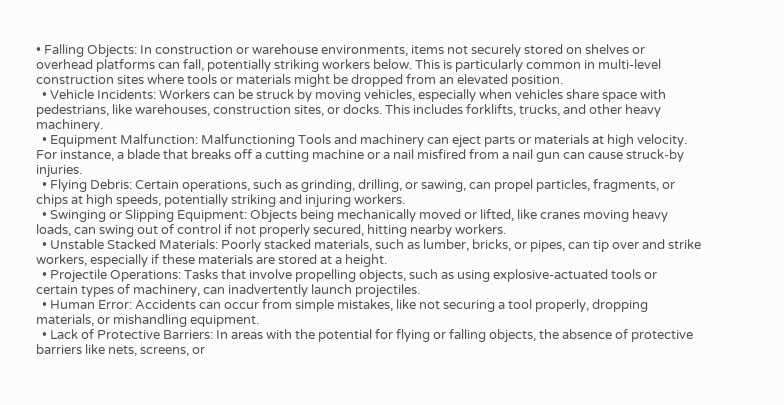• Falling Objects: In construction or warehouse environments, items not securely stored on shelves or overhead platforms can fall, potentially striking workers below. This is particularly common in multi-level construction sites where tools or materials might be dropped from an elevated position.
  • Vehicle Incidents: Workers can be struck by moving vehicles, especially when vehicles share space with pedestrians, like warehouses, construction sites, or docks. This includes forklifts, trucks, and other heavy machinery.
  • Equipment Malfunction: Malfunctioning Tools and machinery can eject parts or materials at high velocity. For instance, a blade that breaks off a cutting machine or a nail misfired from a nail gun can cause struck-by injuries.
  • Flying Debris: Certain operations, such as grinding, drilling, or sawing, can propel particles, fragments, or chips at high speeds, potentially striking and injuring workers.
  • Swinging or Slipping Equipment: Objects being mechanically moved or lifted, like cranes moving heavy loads, can swing out of control if not properly secured, hitting nearby workers.
  • Unstable Stacked Materials: Poorly stacked materials, such as lumber, bricks, or pipes, can tip over and strike workers, especially if these materials are stored at a height.
  • Projectile Operations: Tasks that involve propelling objects, such as using explosive-actuated tools or certain types of machinery, can inadvertently launch projectiles.
  • Human Error: Accidents can occur from simple mistakes, like not securing a tool properly, dropping materials, or mishandling equipment.
  • Lack of Protective Barriers: In areas with the potential for flying or falling objects, the absence of protective barriers like nets, screens, or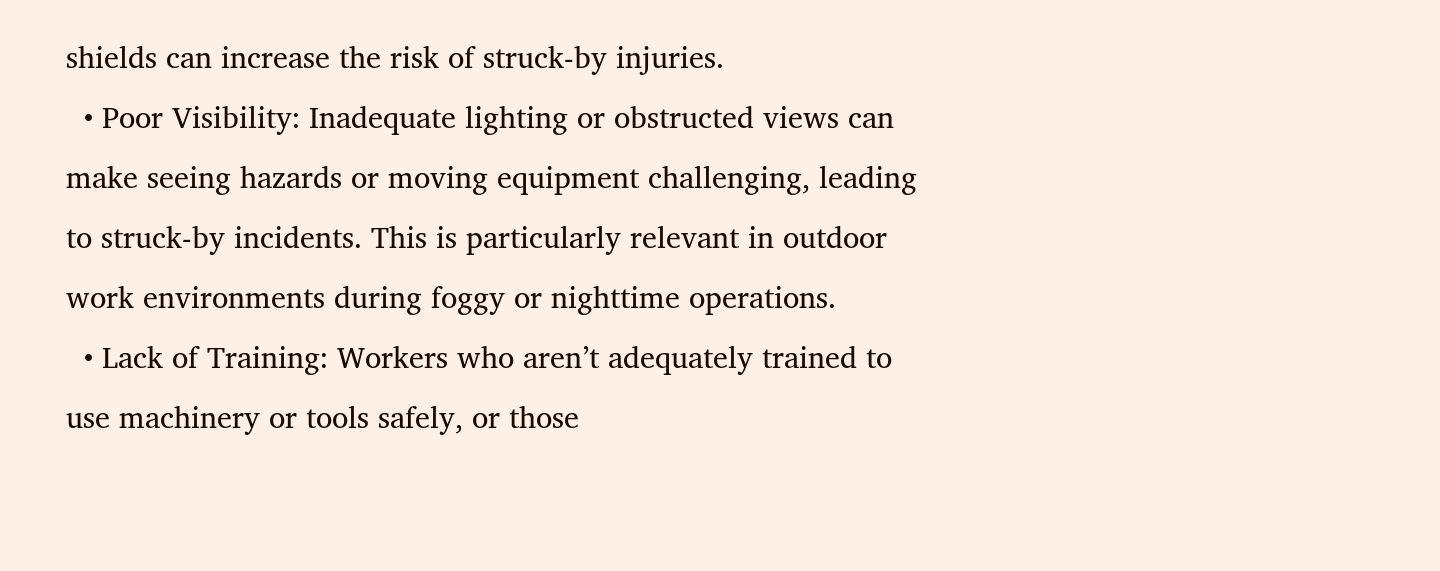shields can increase the risk of struck-by injuries.
  • Poor Visibility: Inadequate lighting or obstructed views can make seeing hazards or moving equipment challenging, leading to struck-by incidents. This is particularly relevant in outdoor work environments during foggy or nighttime operations.
  • Lack of Training: Workers who aren’t adequately trained to use machinery or tools safely, or those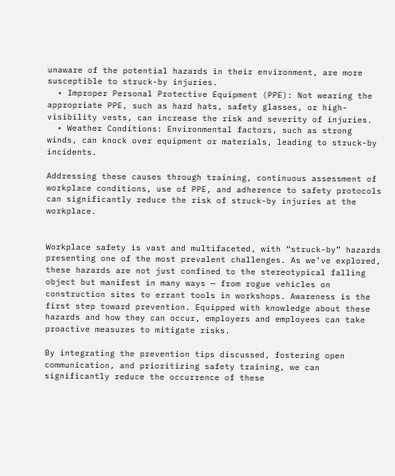unaware of the potential hazards in their environment, are more susceptible to struck-by injuries.
  • Improper Personal Protective Equipment (PPE): Not wearing the appropriate PPE, such as hard hats, safety glasses, or high-visibility vests, can increase the risk and severity of injuries.
  • Weather Conditions: Environmental factors, such as strong winds, can knock over equipment or materials, leading to struck-by incidents.

Addressing these causes through training, continuous assessment of workplace conditions, use of PPE, and adherence to safety protocols can significantly reduce the risk of struck-by injuries at the workplace.


Workplace safety is vast and multifaceted, with “struck-by” hazards presenting one of the most prevalent challenges. As we’ve explored, these hazards are not just confined to the stereotypical falling object but manifest in many ways — from rogue vehicles on construction sites to errant tools in workshops. Awareness is the first step toward prevention. Equipped with knowledge about these hazards and how they can occur, employers and employees can take proactive measures to mitigate risks.

By integrating the prevention tips discussed, fostering open communication, and prioritizing safety training, we can significantly reduce the occurrence of these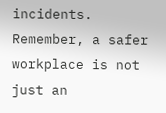incidents. Remember, a safer workplace is not just an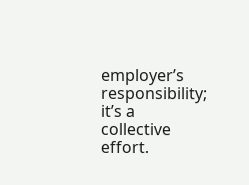employer’s responsibility; it’s a collective effort.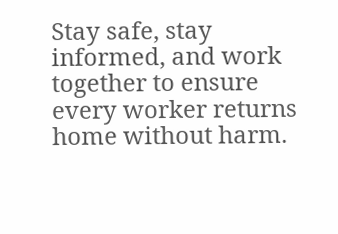Stay safe, stay informed, and work together to ensure every worker returns home without harm.